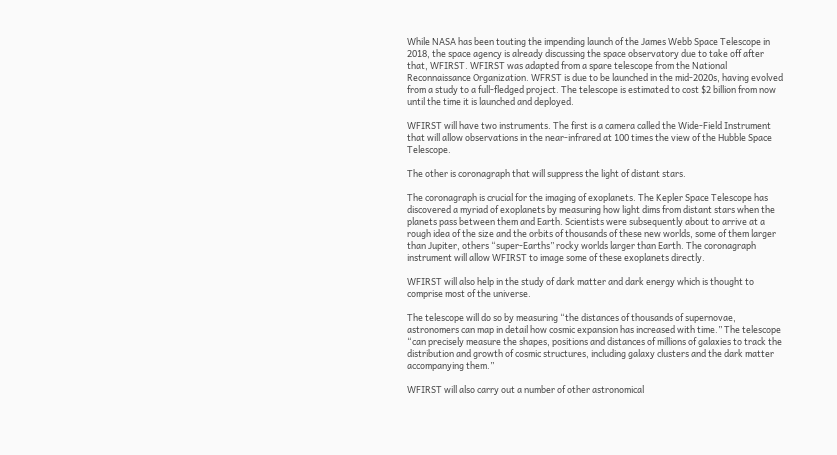While NASA has been touting the impending launch of the James Webb Space Telescope in 2018, the space agency is already discussing the space observatory due to take off after that, WFIRST. WFIRST was adapted from a spare telescope from the National Reconnaissance Organization. WFRST is due to be launched in the mid-2020s, having evolved from a study to a full-fledged project. The telescope is estimated to cost $2 billion from now until the time it is launched and deployed.

WFIRST will have two instruments. The first is a camera called the Wide-Field Instrument that will allow observations in the near-infrared at 100 times the view of the Hubble Space Telescope.

The other is coronagraph that will suppress the light of distant stars.

The coronagraph is crucial for the imaging of exoplanets. The Kepler Space Telescope has discovered a myriad of exoplanets by measuring how light dims from distant stars when the planets pass between them and Earth. Scientists were subsequently about to arrive at a rough idea of the size and the orbits of thousands of these new worlds, some of them larger than Jupiter, others “super-Earths” rocky worlds larger than Earth. The coronagraph instrument will allow WFIRST to image some of these exoplanets directly.

WFIRST will also help in the study of dark matter and dark energy which is thought to comprise most of the universe.

The telescope will do so by measuring “the distances of thousands of supernovae, astronomers can map in detail how cosmic expansion has increased with time.” The telescope “can precisely measure the shapes, positions and distances of millions of galaxies to track the distribution and growth of cosmic structures, including galaxy clusters and the dark matter accompanying them.”

WFIRST will also carry out a number of other astronomical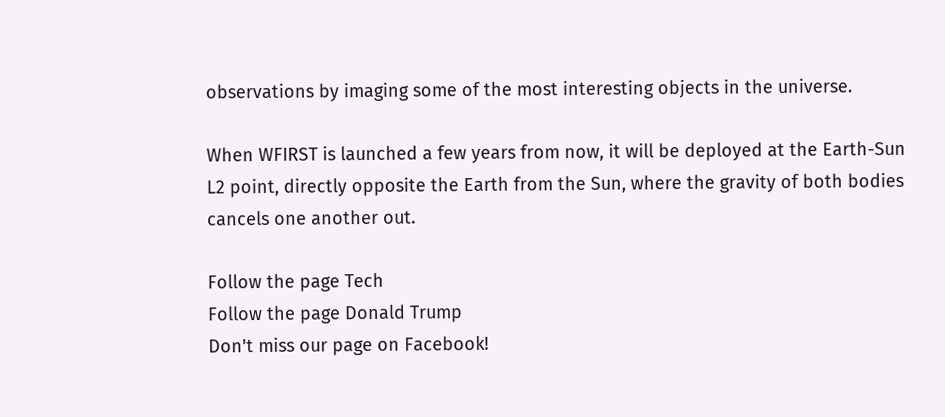observations by imaging some of the most interesting objects in the universe.

When WFIRST is launched a few years from now, it will be deployed at the Earth-Sun L2 point, directly opposite the Earth from the Sun, where the gravity of both bodies cancels one another out.

Follow the page Tech
Follow the page Donald Trump
Don't miss our page on Facebook!